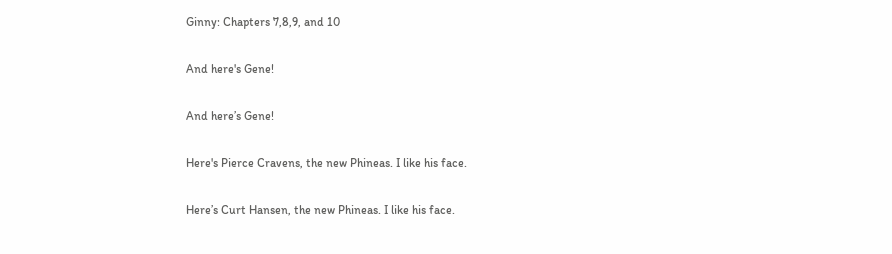Ginny: Chapters 7,8,9, and 10

And here's Gene!

And here’s Gene!

Here's Pierce Cravens, the new Phineas. I like his face.

Here’s Curt Hansen, the new Phineas. I like his face.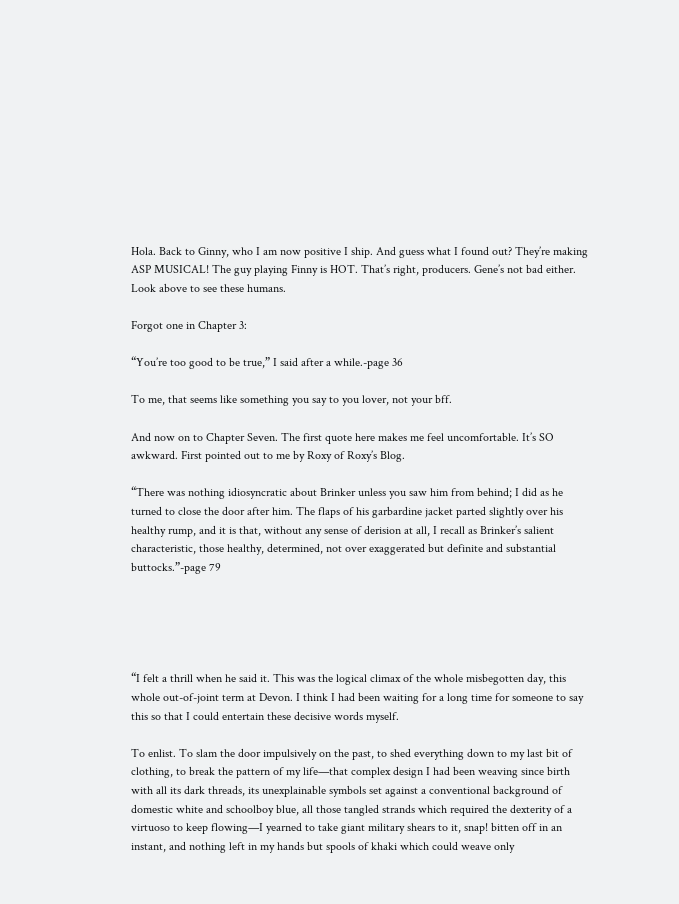Hola. Back to Ginny, who I am now positive I ship. And guess what I found out? They’re making ASP MUSICAL! The guy playing Finny is HOT. That’s right, producers. Gene’s not bad either. Look above to see these humans.

Forgot one in Chapter 3:

“You’re too good to be true,” I said after a while.-page 36

To me, that seems like something you say to you lover, not your bff.

And now on to Chapter Seven. The first quote here makes me feel uncomfortable. It’s SO awkward. First pointed out to me by Roxy of Roxy’s Blog.

“There was nothing idiosyncratic about Brinker unless you saw him from behind; I did as he turned to close the door after him. The flaps of his garbardine jacket parted slightly over his healthy rump, and it is that, without any sense of derision at all, I recall as Brinker’s salient characteristic, those healthy, determined, not over exaggerated but definite and substantial buttocks.”-page 79





“I felt a thrill when he said it. This was the logical climax of the whole misbegotten day, this whole out-of-joint term at Devon. I think I had been waiting for a long time for someone to say this so that I could entertain these decisive words myself.

To enlist. To slam the door impulsively on the past, to shed everything down to my last bit of clothing, to break the pattern of my life—that complex design I had been weaving since birth with all its dark threads, its unexplainable symbols set against a conventional background of domestic white and schoolboy blue, all those tangled strands which required the dexterity of a virtuoso to keep flowing—I yearned to take giant military shears to it, snap! bitten off in an instant, and nothing left in my hands but spools of khaki which could weave only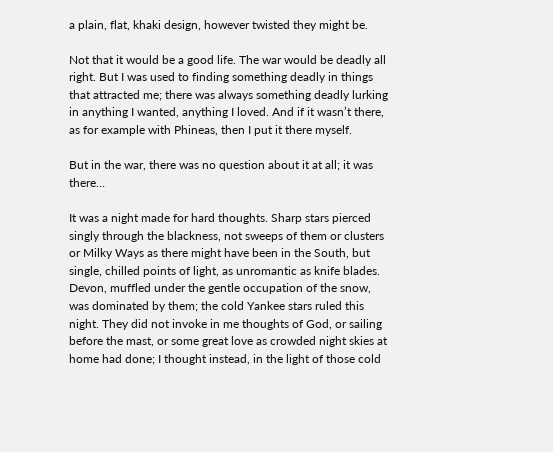a plain, flat, khaki design, however twisted they might be.

Not that it would be a good life. The war would be deadly all right. But I was used to finding something deadly in things that attracted me; there was always something deadly lurking in anything I wanted, anything I loved. And if it wasn’t there, as for example with Phineas, then I put it there myself.

But in the war, there was no question about it at all; it was there…

It was a night made for hard thoughts. Sharp stars pierced singly through the blackness, not sweeps of them or clusters or Milky Ways as there might have been in the South, but single, chilled points of light, as unromantic as knife blades. Devon, muffled under the gentle occupation of the snow, was dominated by them; the cold Yankee stars ruled this night. They did not invoke in me thoughts of God, or sailing before the mast, or some great love as crowded night skies at home had done; I thought instead, in the light of those cold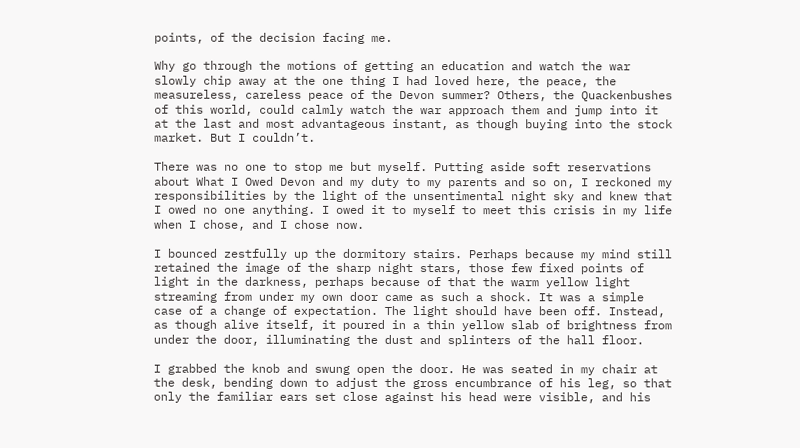points, of the decision facing me.

Why go through the motions of getting an education and watch the war slowly chip away at the one thing I had loved here, the peace, the measureless, careless peace of the Devon summer? Others, the Quackenbushes of this world, could calmly watch the war approach them and jump into it at the last and most advantageous instant, as though buying into the stock market. But I couldn’t.

There was no one to stop me but myself. Putting aside soft reservations about What I Owed Devon and my duty to my parents and so on, I reckoned my responsibilities by the light of the unsentimental night sky and knew that I owed no one anything. I owed it to myself to meet this crisis in my life when I chose, and I chose now.

I bounced zestfully up the dormitory stairs. Perhaps because my mind still retained the image of the sharp night stars, those few fixed points of light in the darkness, perhaps because of that the warm yellow light streaming from under my own door came as such a shock. It was a simple case of a change of expectation. The light should have been off. Instead, as though alive itself, it poured in a thin yellow slab of brightness from under the door, illuminating the dust and splinters of the hall floor.

I grabbed the knob and swung open the door. He was seated in my chair at the desk, bending down to adjust the gross encumbrance of his leg, so that only the familiar ears set close against his head were visible, and his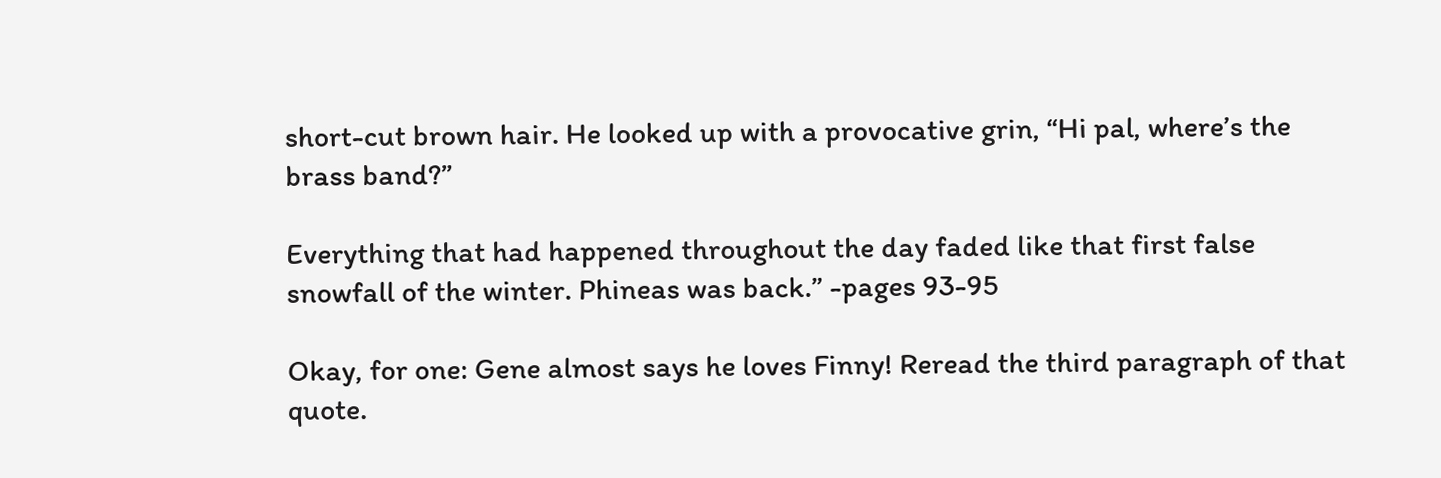short-cut brown hair. He looked up with a provocative grin, “Hi pal, where’s the brass band?”

Everything that had happened throughout the day faded like that first false snowfall of the winter. Phineas was back.” -pages 93-95

Okay, for one: Gene almost says he loves Finny! Reread the third paragraph of that quote.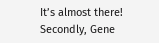It’s almost there!
Secondly, Gene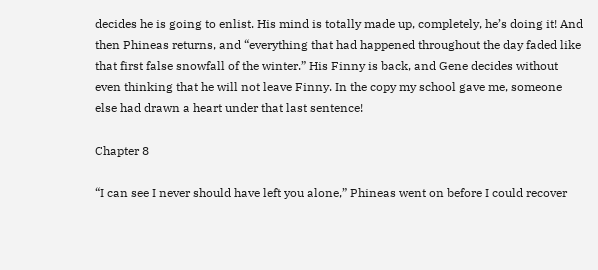decides he is going to enlist. His mind is totally made up, completely, he’s doing it! And then Phineas returns, and “everything that had happened throughout the day faded like that first false snowfall of the winter.” His Finny is back, and Gene decides without even thinking that he will not leave Finny. In the copy my school gave me, someone else had drawn a heart under that last sentence!

Chapter 8

“I can see I never should have left you alone,” Phineas went on before I could recover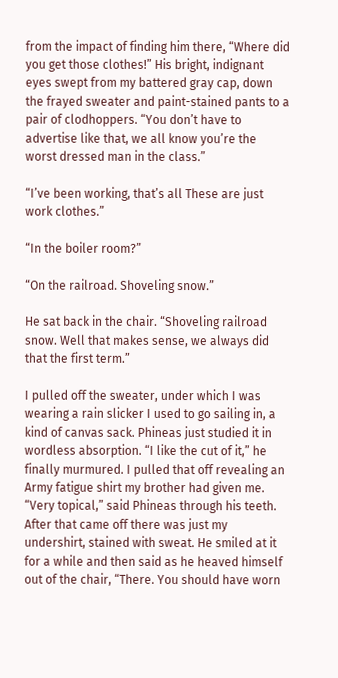from the impact of finding him there, “Where did you get those clothes!” His bright, indignant eyes swept from my battered gray cap, down the frayed sweater and paint-stained pants to a pair of clodhoppers. “You don’t have to advertise like that, we all know you’re the worst dressed man in the class.”

“I’ve been working, that’s all These are just work clothes.”

“In the boiler room?”

“On the railroad. Shoveling snow.”

He sat back in the chair. “Shoveling railroad snow. Well that makes sense, we always did that the first term.”

I pulled off the sweater, under which I was wearing a rain slicker I used to go sailing in, a kind of canvas sack. Phineas just studied it in wordless absorption. “I like the cut of it,” he finally murmured. I pulled that off revealing an Army fatigue shirt my brother had given me. “Very topical,” said Phineas through his teeth. After that came off there was just my undershirt, stained with sweat. He smiled at it for a while and then said as he heaved himself out of the chair, “There. You should have worn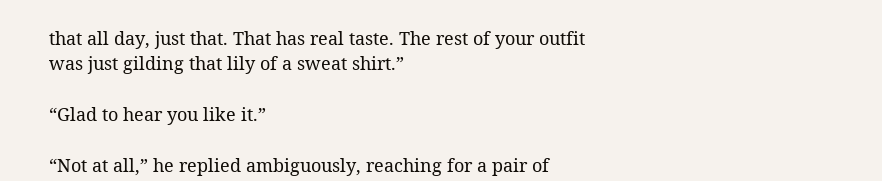that all day, just that. That has real taste. The rest of your outfit was just gilding that lily of a sweat shirt.”

“Glad to hear you like it.”

“Not at all,” he replied ambiguously, reaching for a pair of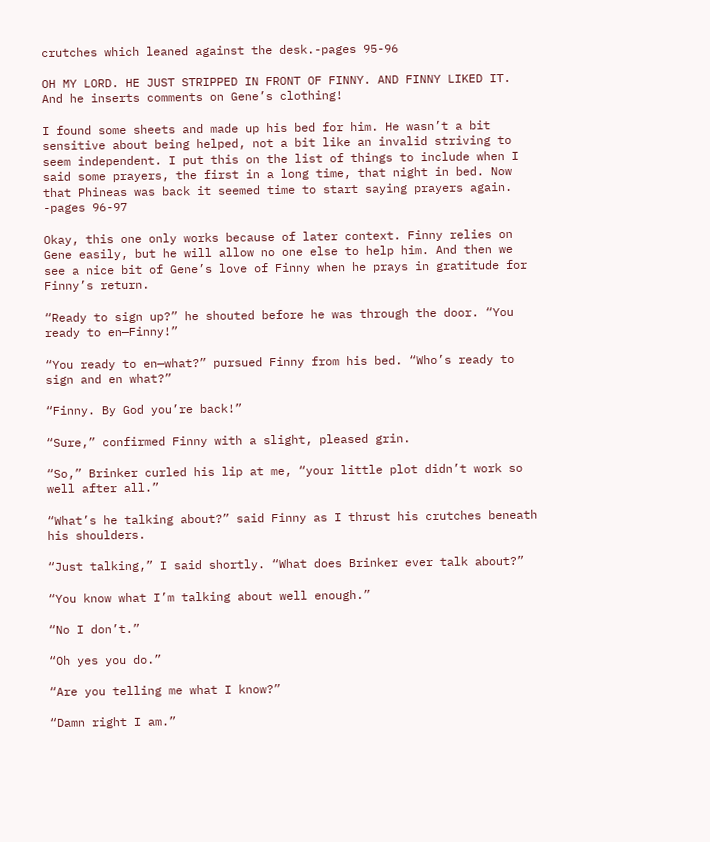crutches which leaned against the desk.-pages 95-96

OH MY LORD. HE JUST STRIPPED IN FRONT OF FINNY. AND FINNY LIKED IT. And he inserts comments on Gene’s clothing!

I found some sheets and made up his bed for him. He wasn’t a bit sensitive about being helped, not a bit like an invalid striving to seem independent. I put this on the list of things to include when I said some prayers, the first in a long time, that night in bed. Now that Phineas was back it seemed time to start saying prayers again. -pages 96-97

Okay, this one only works because of later context. Finny relies on Gene easily, but he will allow no one else to help him. And then we see a nice bit of Gene’s love of Finny when he prays in gratitude for Finny’s return.

“Ready to sign up?” he shouted before he was through the door. “You ready to en—Finny!”

“You ready to en—what?” pursued Finny from his bed. “Who’s ready to sign and en what?”

“Finny. By God you’re back!”

“Sure,” confirmed Finny with a slight, pleased grin.

“So,” Brinker curled his lip at me, “your little plot didn’t work so well after all.”

“What’s he talking about?” said Finny as I thrust his crutches beneath his shoulders.

“Just talking,” I said shortly. “What does Brinker ever talk about?”

“You know what I’m talking about well enough.”

“No I don’t.”

“Oh yes you do.”

“Are you telling me what I know?”

“Damn right I am.”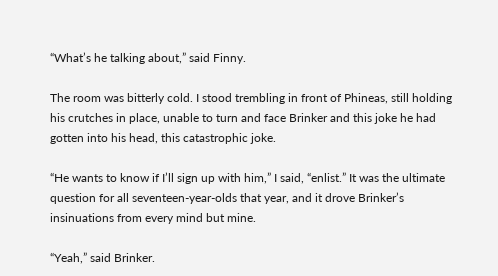“What’s he talking about,” said Finny.

The room was bitterly cold. I stood trembling in front of Phineas, still holding his crutches in place, unable to turn and face Brinker and this joke he had gotten into his head, this catastrophic joke.

“He wants to know if I’ll sign up with him,” I said, “enlist.” It was the ultimate question for all seventeen-year-olds that year, and it drove Brinker’s insinuations from every mind but mine.

“Yeah,” said Brinker.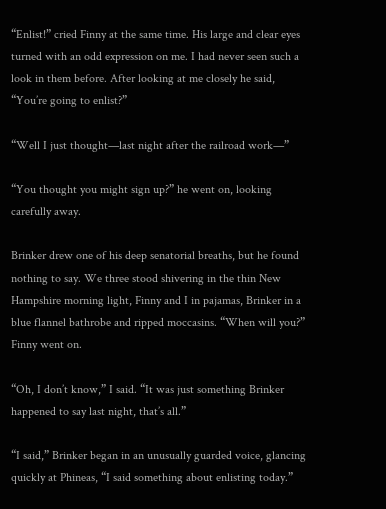“Enlist!” cried Finny at the same time. His large and clear eyes turned with an odd expression on me. I had never seen such a look in them before. After looking at me closely he said, “You’re going to enlist?”

“Well I just thought—last night after the railroad work—”

“You thought you might sign up?” he went on, looking carefully away.

Brinker drew one of his deep senatorial breaths, but he found nothing to say. We three stood shivering in the thin New Hampshire morning light, Finny and I in pajamas, Brinker in a blue flannel bathrobe and ripped moccasins. “When will you?” Finny went on.

“Oh, I don’t know,” I said. “It was just something Brinker happened to say last night, that’s all.”

“I said,” Brinker began in an unusually guarded voice, glancing quickly at Phineas, “I said something about enlisting today.”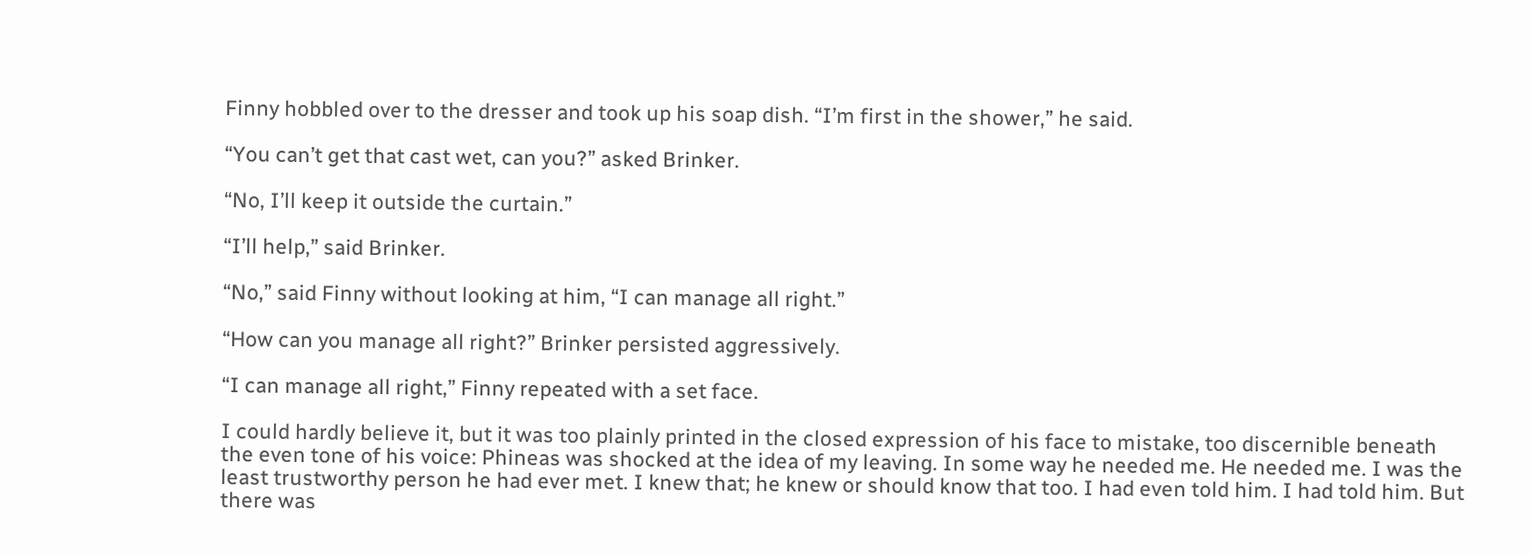Finny hobbled over to the dresser and took up his soap dish. “I’m first in the shower,” he said.

“You can’t get that cast wet, can you?” asked Brinker.

“No, I’ll keep it outside the curtain.”

“I’ll help,” said Brinker.

“No,” said Finny without looking at him, “I can manage all right.”

“How can you manage all right?” Brinker persisted aggressively.

“I can manage all right,” Finny repeated with a set face.

I could hardly believe it, but it was too plainly printed in the closed expression of his face to mistake, too discernible beneath the even tone of his voice: Phineas was shocked at the idea of my leaving. In some way he needed me. He needed me. I was the least trustworthy person he had ever met. I knew that; he knew or should know that too. I had even told him. I had told him. But there was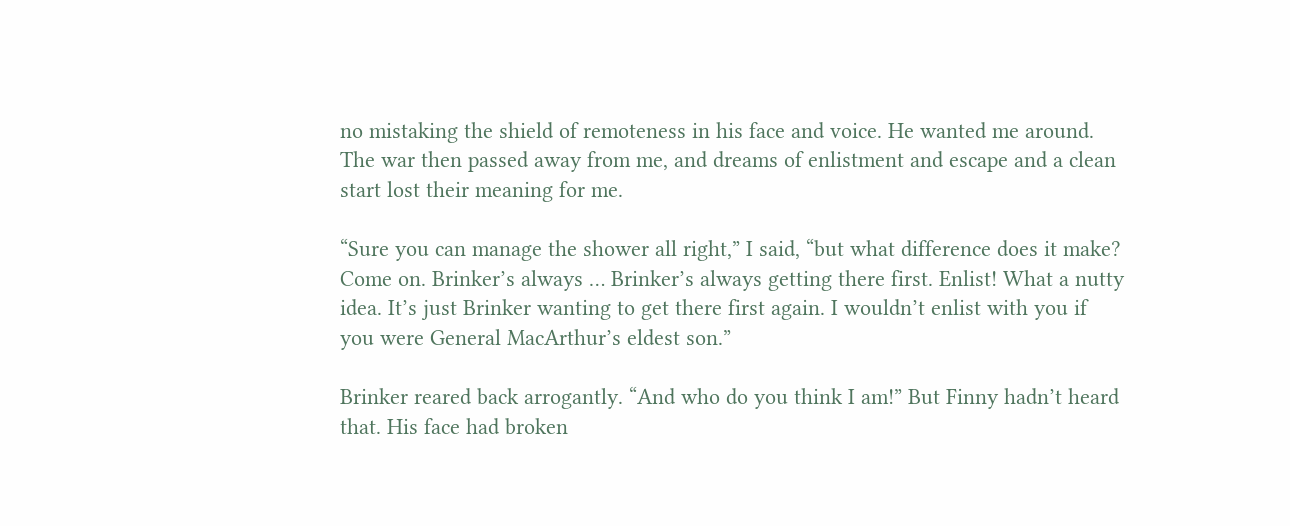no mistaking the shield of remoteness in his face and voice. He wanted me around. The war then passed away from me, and dreams of enlistment and escape and a clean start lost their meaning for me.

“Sure you can manage the shower all right,” I said, “but what difference does it make? Come on. Brinker’s always … Brinker’s always getting there first. Enlist! What a nutty idea. It’s just Brinker wanting to get there first again. I wouldn’t enlist with you if you were General MacArthur’s eldest son.”

Brinker reared back arrogantly. “And who do you think I am!” But Finny hadn’t heard that. His face had broken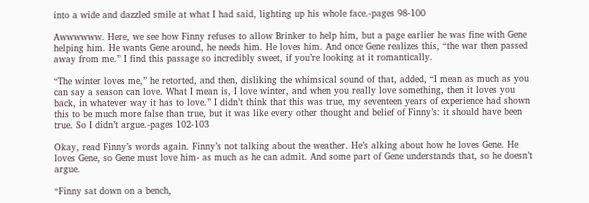into a wide and dazzled smile at what I had said, lighting up his whole face.-pages 98-100

Awwwwww. Here, we see how Finny refuses to allow Brinker to help him, but a page earlier he was fine with Gene helping him. He wants Gene around, he needs him. He loves him. And once Gene realizes this, “the war then passed away from me.” I find this passage so incredibly sweet, if you’re looking at it romantically.

“The winter loves me,” he retorted, and then, disliking the whimsical sound of that, added, “I mean as much as you can say a season can love. What I mean is, I love winter, and when you really love something, then it loves you back, in whatever way it has to love.” I didn’t think that this was true, my seventeen years of experience had shown this to be much more false than true, but it was like every other thought and belief of Finny’s: it should have been true. So I didn’t argue.-pages 102-103

Okay, read Finny’s words again. Finny’s not talking about the weather. He’s alking about how he loves Gene. He loves Gene, so Gene must love him- as much as he can admit. And some part of Gene understands that, so he doesn’t argue.

“Finny sat down on a bench,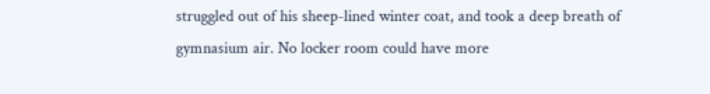struggled out of his sheep-lined winter coat, and took a deep breath of gymnasium air. No locker room could have more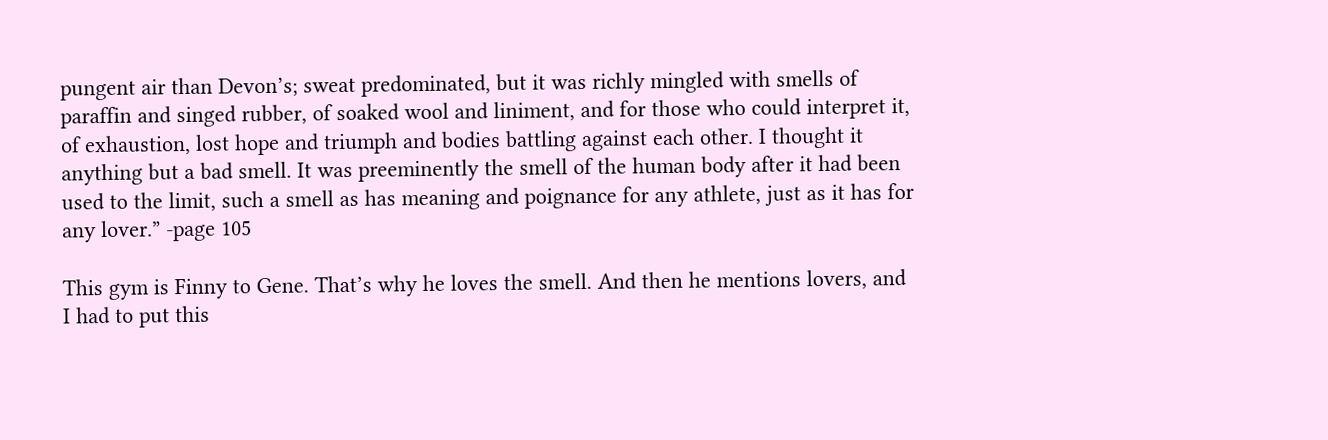pungent air than Devon’s; sweat predominated, but it was richly mingled with smells of paraffin and singed rubber, of soaked wool and liniment, and for those who could interpret it, of exhaustion, lost hope and triumph and bodies battling against each other. I thought it anything but a bad smell. It was preeminently the smell of the human body after it had been used to the limit, such a smell as has meaning and poignance for any athlete, just as it has for any lover.” -page 105

This gym is Finny to Gene. That’s why he loves the smell. And then he mentions lovers, and I had to put this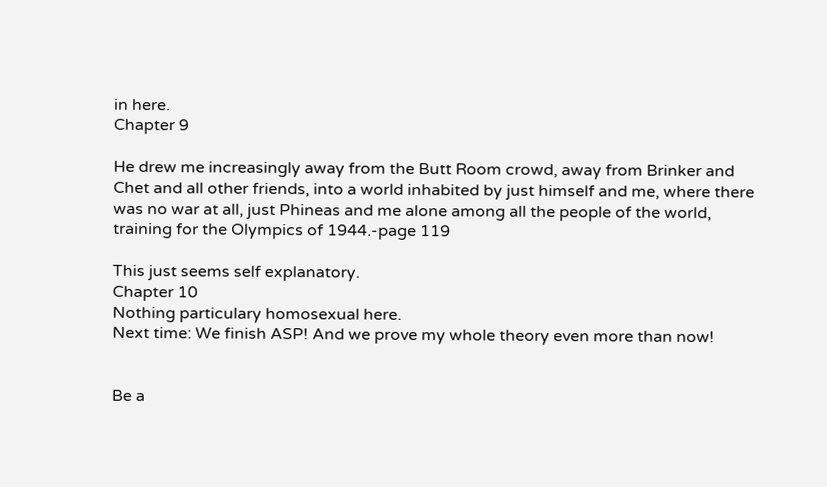in here.
Chapter 9

He drew me increasingly away from the Butt Room crowd, away from Brinker and Chet and all other friends, into a world inhabited by just himself and me, where there was no war at all, just Phineas and me alone among all the people of the world, training for the Olympics of 1944.-page 119

This just seems self explanatory.
Chapter 10
Nothing particulary homosexual here.
Next time: We finish ASP! And we prove my whole theory even more than now!


Be a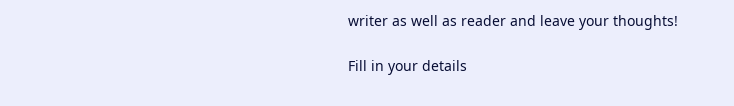writer as well as reader and leave your thoughts!

Fill in your details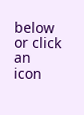below or click an icon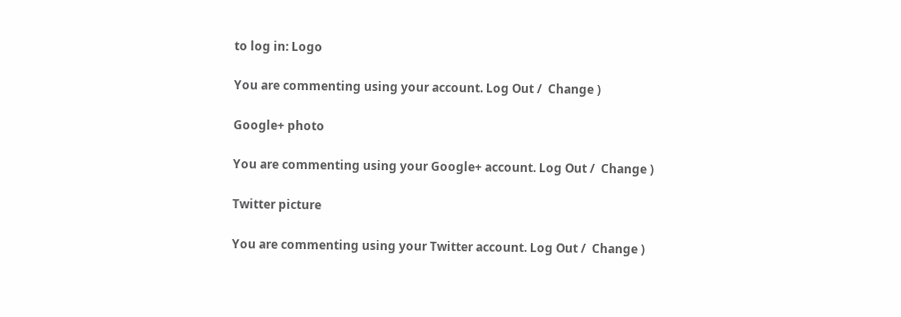to log in: Logo

You are commenting using your account. Log Out /  Change )

Google+ photo

You are commenting using your Google+ account. Log Out /  Change )

Twitter picture

You are commenting using your Twitter account. Log Out /  Change )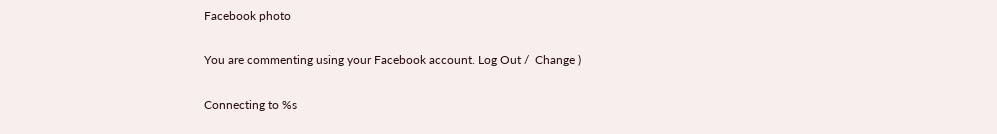Facebook photo

You are commenting using your Facebook account. Log Out /  Change )

Connecting to %s